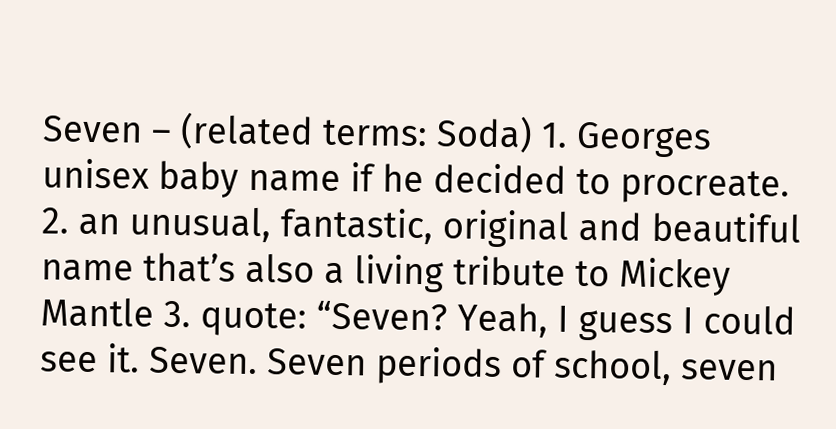Seven – (related terms: Soda) 1. Georges unisex baby name if he decided to procreate. 2. an unusual, fantastic, original and beautiful name that’s also a living tribute to Mickey Mantle 3. quote: “Seven? Yeah, I guess I could see it. Seven. Seven periods of school, seven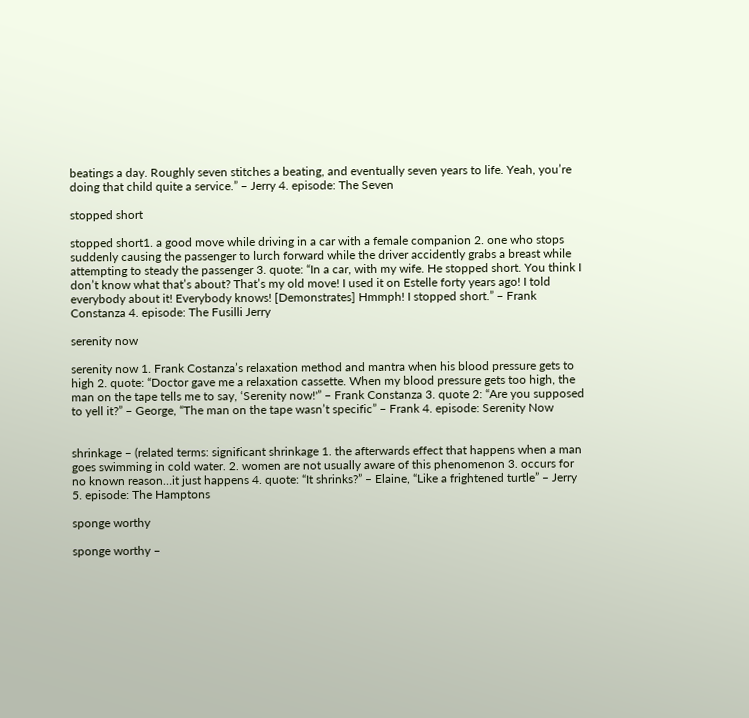beatings a day. Roughly seven stitches a beating, and eventually seven years to life. Yeah, you’re doing that child quite a service.” – Jerry 4. episode: The Seven

stopped short

stopped short1. a good move while driving in a car with a female companion 2. one who stops suddenly causing the passenger to lurch forward while the driver accidently grabs a breast while attempting to steady the passenger 3. quote: “In a car, with my wife. He stopped short. You think I don’t know what that’s about? That’s my old move! I used it on Estelle forty years ago! I told everybody about it! Everybody knows! [Demonstrates] Hmmph! I stopped short.” – Frank Constanza 4. episode: The Fusilli Jerry

serenity now

serenity now 1. Frank Costanza’s relaxation method and mantra when his blood pressure gets to high 2. quote: “Doctor gave me a relaxation cassette. When my blood pressure gets too high, the man on the tape tells me to say, ‘Serenity now!'” – Frank Constanza 3. quote 2: “Are you supposed to yell it?” – George, “The man on the tape wasn’t specific” – Frank 4. episode: Serenity Now


shrinkage – (related terms: significant shrinkage 1. the afterwards effect that happens when a man goes swimming in cold water. 2. women are not usually aware of this phenomenon 3. occurs for no known reason…it just happens 4. quote: “It shrinks?” – Elaine, “Like a frightened turtle” – Jerry 5. episode: The Hamptons

sponge worthy

sponge worthy –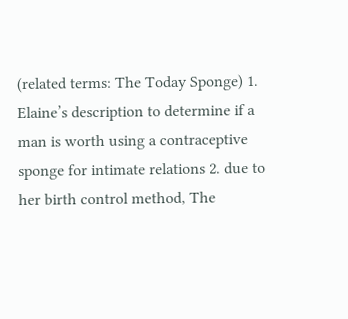(related terms: The Today Sponge) 1. Elaine’s description to determine if a man is worth using a contraceptive sponge for intimate relations 2. due to her birth control method, The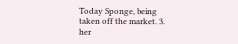Today Sponge, being taken off the market. 3. her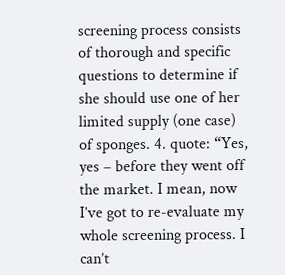screening process consists of thorough and specific questions to determine if she should use one of her limited supply (one case) of sponges. 4. quote: “Yes, yes – before they went off the market. I mean, now I’ve got to re-evaluate my whole screening process. I can’t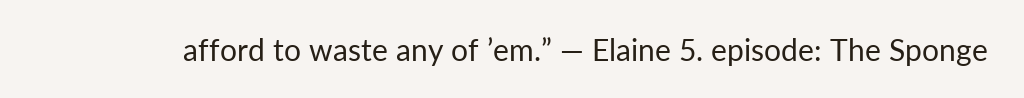afford to waste any of ’em.” — Elaine 5. episode: The Sponge